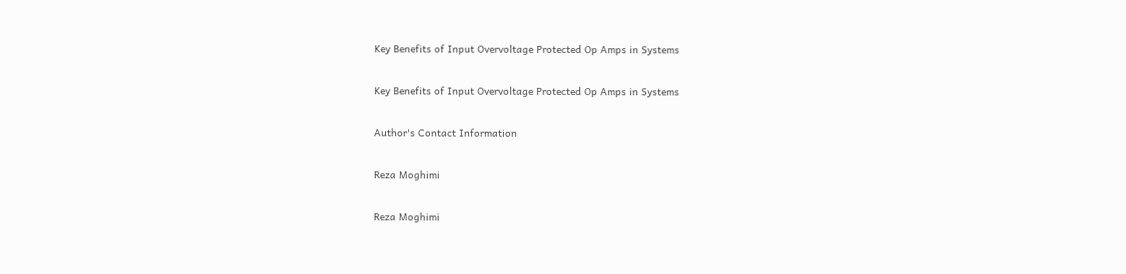Key Benefits of Input Overvoltage Protected Op Amps in Systems

Key Benefits of Input Overvoltage Protected Op Amps in Systems

Author's Contact Information

Reza Moghimi

Reza Moghimi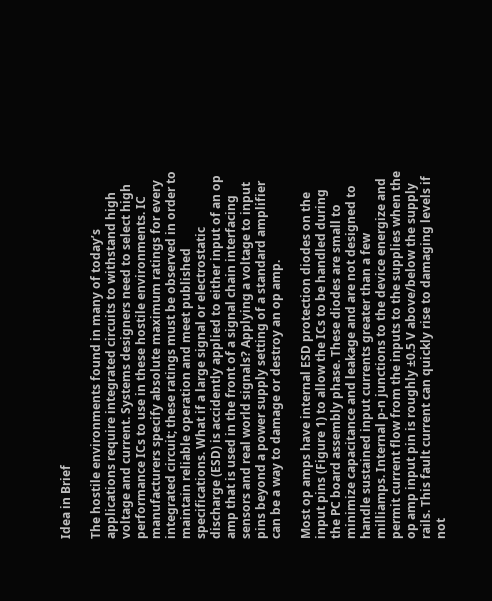Idea in Brief

The hostile environments found in many of today’s applications require integrated circuits to withstand high voltage and current. Systems designers need to select high performance ICs to use in these hostile environments. IC manufacturers specify absolute maximum ratings for every integrated circuit; these ratings must be observed in order to maintain reliable operation and meet published specifications. What if a large signal or electrostatic discharge (ESD) is accidently applied to either input of an op amp that is used in the front of a signal chain interfacing sensors and real world signals? Applying a voltage to input pins beyond a power supply setting of a standard amplifier can be a way to damage or destroy an op amp.

Most op amps have internal ESD protection diodes on the input pins (Figure 1) to allow the ICs to be handled during the PC board assembly phase. These diodes are small to minimize capacitance and leakage and are not designed to handle sustained input currents greater than a few milliamps. Internal p-n junctions to the device energize and permit current flow from the inputs to the supplies when the op amp input pin is roughly ±0.5 V above/below the supply rails. This fault current can quickly rise to damaging levels if not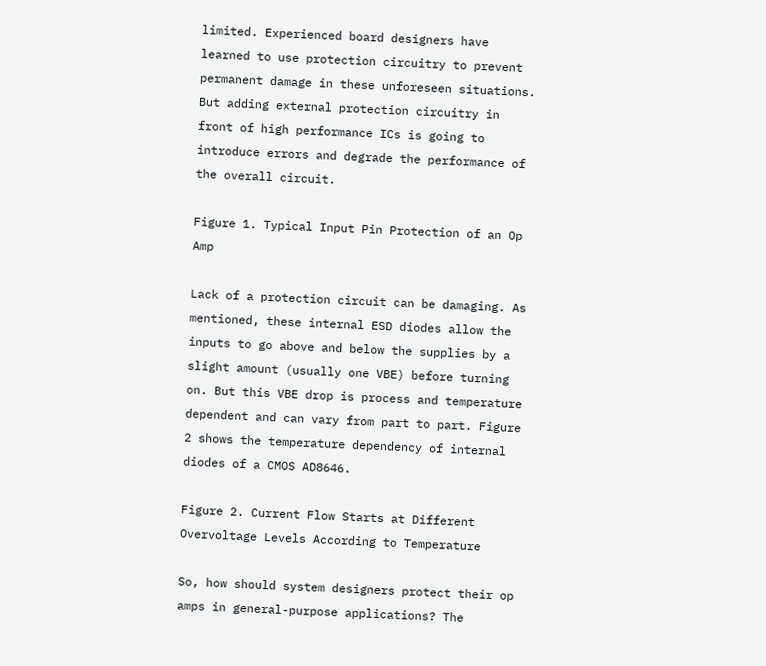limited. Experienced board designers have learned to use protection circuitry to prevent permanent damage in these unforeseen situations. But adding external protection circuitry in front of high performance ICs is going to introduce errors and degrade the performance of the overall circuit.

Figure 1. Typical Input Pin Protection of an Op Amp

Lack of a protection circuit can be damaging. As mentioned, these internal ESD diodes allow the inputs to go above and below the supplies by a slight amount (usually one VBE) before turning on. But this VBE drop is process and temperature dependent and can vary from part to part. Figure 2 shows the temperature dependency of internal diodes of a CMOS AD8646.

Figure 2. Current Flow Starts at Different Overvoltage Levels According to Temperature

So, how should system designers protect their op amps in general-purpose applications? The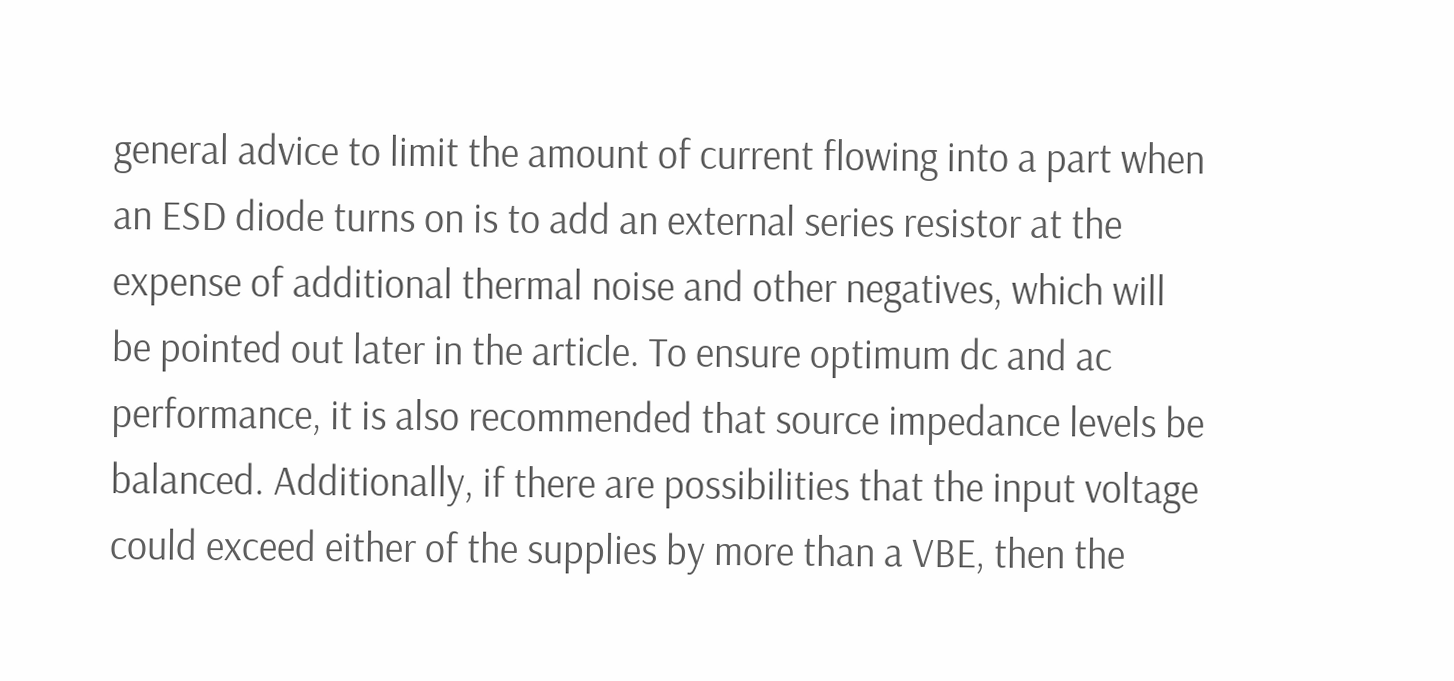general advice to limit the amount of current flowing into a part when an ESD diode turns on is to add an external series resistor at the expense of additional thermal noise and other negatives, which will be pointed out later in the article. To ensure optimum dc and ac performance, it is also recommended that source impedance levels be balanced. Additionally, if there are possibilities that the input voltage could exceed either of the supplies by more than a VBE, then the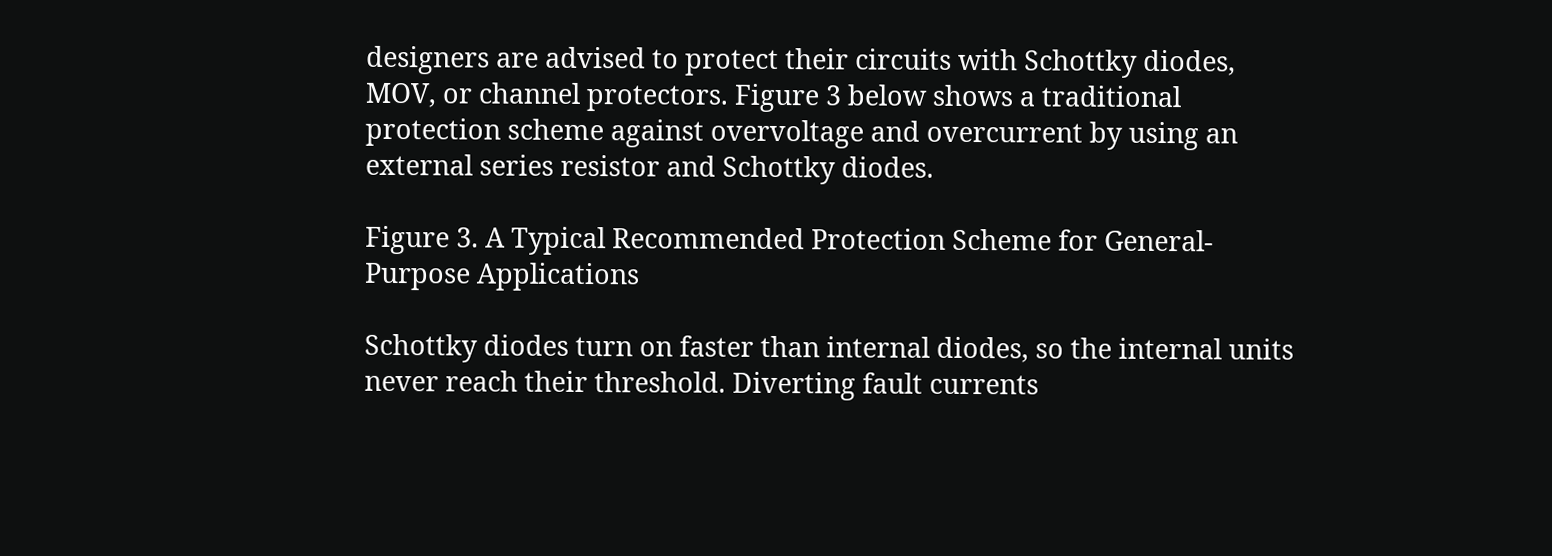designers are advised to protect their circuits with Schottky diodes, MOV, or channel protectors. Figure 3 below shows a traditional protection scheme against overvoltage and overcurrent by using an external series resistor and Schottky diodes.

Figure 3. A Typical Recommended Protection Scheme for General-Purpose Applications

Schottky diodes turn on faster than internal diodes, so the internal units never reach their threshold. Diverting fault currents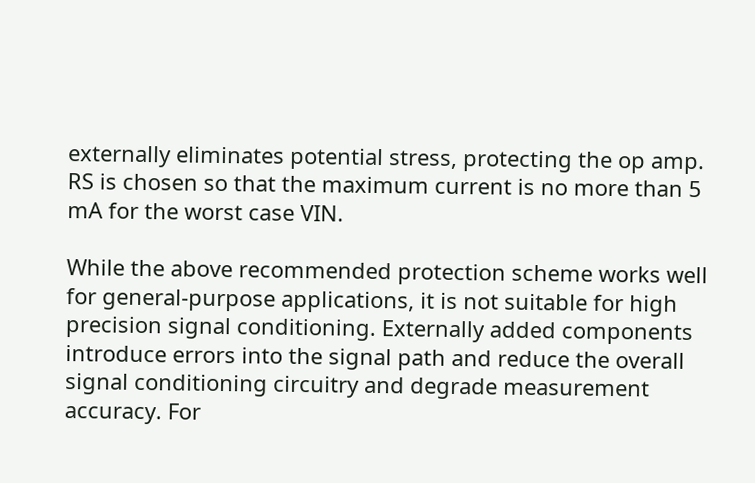externally eliminates potential stress, protecting the op amp. RS is chosen so that the maximum current is no more than 5 mA for the worst case VIN.

While the above recommended protection scheme works well for general-purpose applications, it is not suitable for high precision signal conditioning. Externally added components introduce errors into the signal path and reduce the overall signal conditioning circuitry and degrade measurement accuracy. For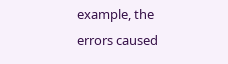example, the errors caused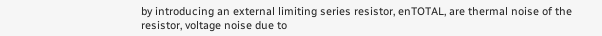by introducing an external limiting series resistor, enTOTAL, are thermal noise of the resistor, voltage noise due to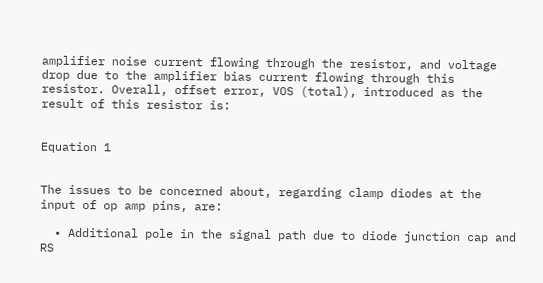amplifier noise current flowing through the resistor, and voltage drop due to the amplifier bias current flowing through this resistor. Overall, offset error, VOS (total), introduced as the result of this resistor is:


Equation 1


The issues to be concerned about, regarding clamp diodes at the input of op amp pins, are:

  • Additional pole in the signal path due to diode junction cap and RS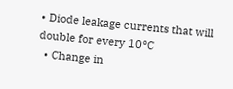• Diode leakage currents that will double for every 10°C
  • Change in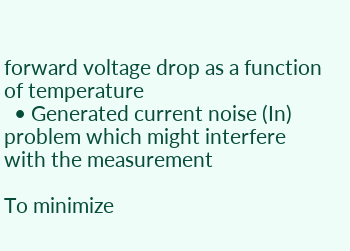forward voltage drop as a function of temperature
  • Generated current noise (In) problem which might interfere with the measurement

To minimize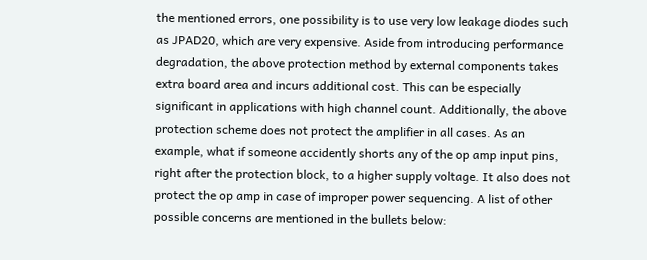the mentioned errors, one possibility is to use very low leakage diodes such as JPAD20, which are very expensive. Aside from introducing performance degradation, the above protection method by external components takes extra board area and incurs additional cost. This can be especially significant in applications with high channel count. Additionally, the above protection scheme does not protect the amplifier in all cases. As an example, what if someone accidently shorts any of the op amp input pins, right after the protection block, to a higher supply voltage. It also does not protect the op amp in case of improper power sequencing. A list of other possible concerns are mentioned in the bullets below: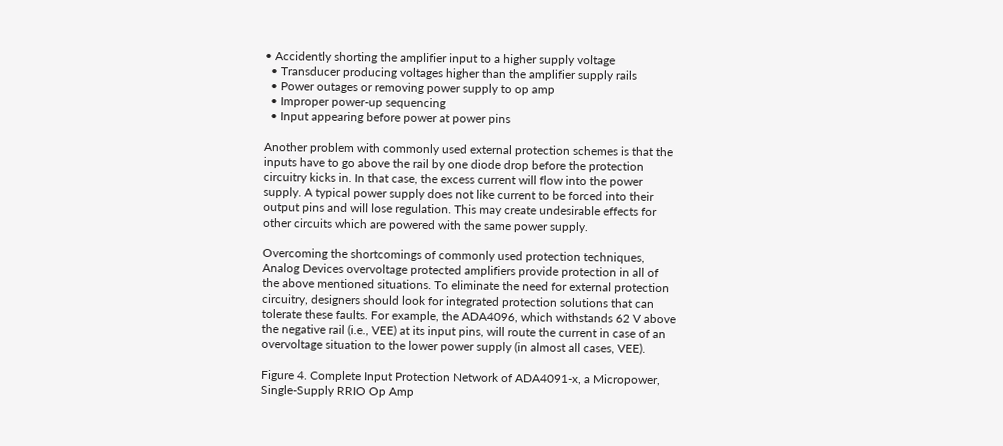• Accidently shorting the amplifier input to a higher supply voltage
  • Transducer producing voltages higher than the amplifier supply rails
  • Power outages or removing power supply to op amp
  • Improper power-up sequencing
  • Input appearing before power at power pins

Another problem with commonly used external protection schemes is that the inputs have to go above the rail by one diode drop before the protection circuitry kicks in. In that case, the excess current will flow into the power supply. A typical power supply does not like current to be forced into their output pins and will lose regulation. This may create undesirable effects for other circuits which are powered with the same power supply.

Overcoming the shortcomings of commonly used protection techniques, Analog Devices overvoltage protected amplifiers provide protection in all of the above mentioned situations. To eliminate the need for external protection circuitry, designers should look for integrated protection solutions that can tolerate these faults. For example, the ADA4096, which withstands 62 V above the negative rail (i.e., VEE) at its input pins, will route the current in case of an overvoltage situation to the lower power supply (in almost all cases, VEE).

Figure 4. Complete Input Protection Network of ADA4091-x, a Micropower, Single-Supply RRIO Op Amp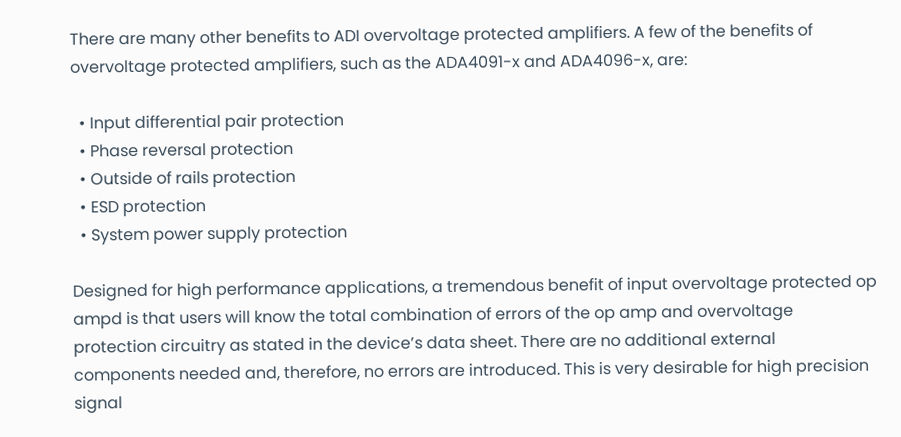There are many other benefits to ADI overvoltage protected amplifiers. A few of the benefits of overvoltage protected amplifiers, such as the ADA4091-x and ADA4096-x, are:

  • Input differential pair protection
  • Phase reversal protection
  • Outside of rails protection
  • ESD protection
  • System power supply protection

Designed for high performance applications, a tremendous benefit of input overvoltage protected op ampd is that users will know the total combination of errors of the op amp and overvoltage protection circuitry as stated in the device’s data sheet. There are no additional external components needed and, therefore, no errors are introduced. This is very desirable for high precision signal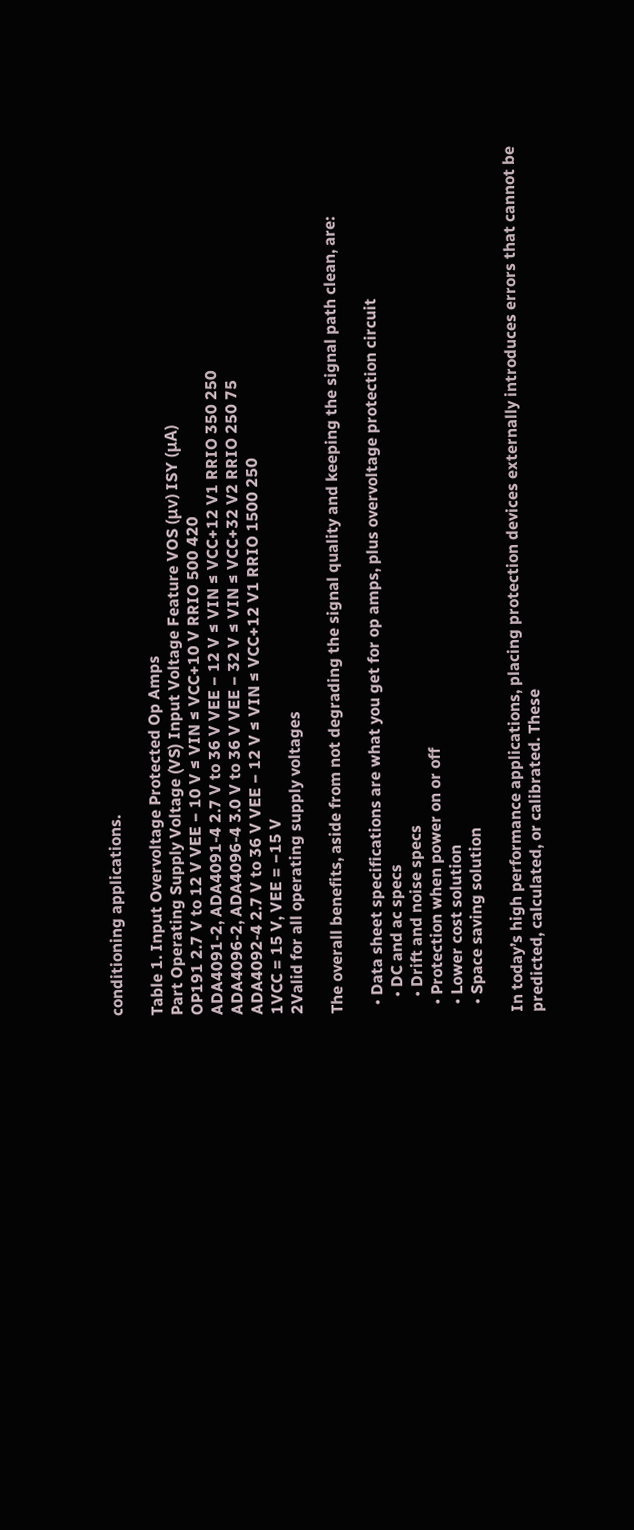conditioning applications.

Table 1. Input Overvoltage Protected Op Amps
Part Operating Supply Voltage (VS) Input Voltage Feature VOS (μv) ISY (μA)
OP191 2.7 V to 12 V VEE − 10 V ≤ VIN ≤ VCC+10 V RRIO 500 420
ADA4091-2, ADA4091-4 2.7 V to 36 V VEE − 12 V ≤ VIN ≤ VCC+12 V1 RRIO 350 250
ADA4096-2, ADA4096-4 3.0 V to 36 V VEE − 32 V ≤ VIN ≤ VCC+32 V2 RRIO 250 75
ADA4092-4 2.7 V to 36 V VEE − 12 V ≤ VIN ≤ VCC+12 V1 RRIO 1500 250
1VCC = 15 V, VEE = −15 V
2Valid for all operating supply voltages

The overall benefits, aside from not degrading the signal quality and keeping the signal path clean, are:

  • Data sheet specifications are what you get for op amps, plus overvoltage protection circuit
    • DC and ac specs
    • Drift and noise specs
  • Protection when power on or off
  • Lower cost solution
  • Space saving solution

In today’s high performance applications, placing protection devices externally introduces errors that cannot be predicted, calculated, or calibrated. These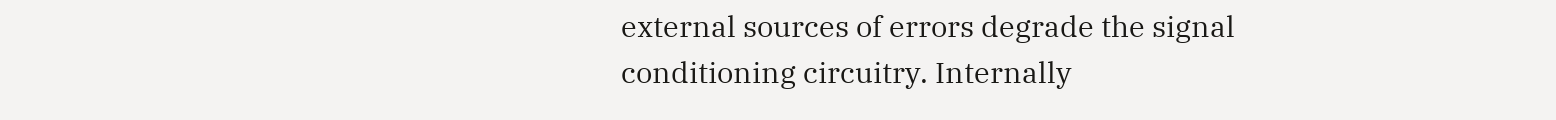external sources of errors degrade the signal conditioning circuitry. Internally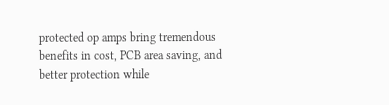protected op amps bring tremendous benefits in cost, PCB area saving, and better protection while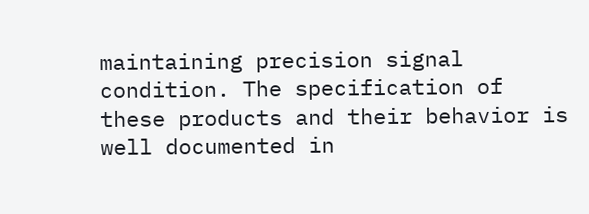maintaining precision signal condition. The specification of these products and their behavior is well documented in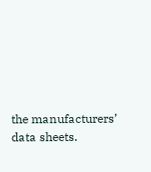the manufacturers’ data sheets.